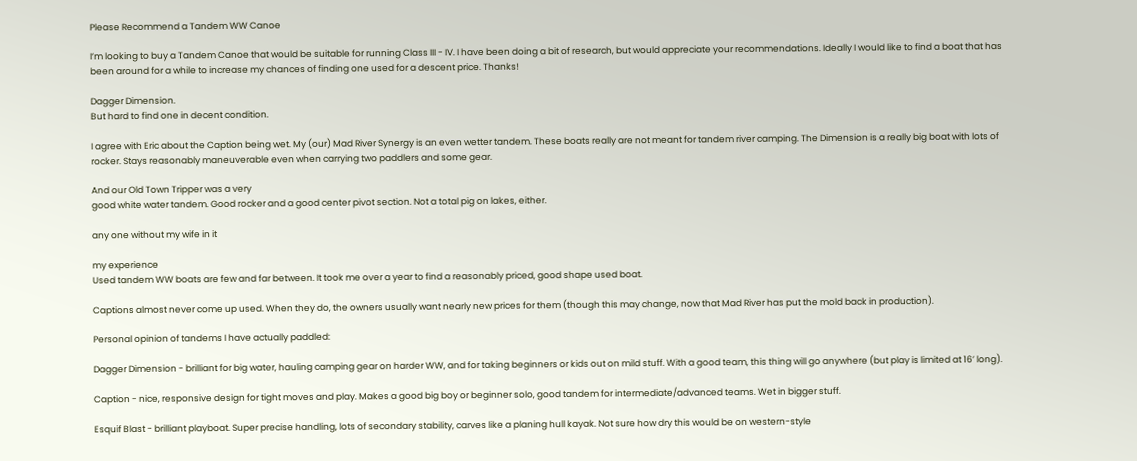Please Recommend a Tandem WW Canoe

I’m looking to buy a Tandem Canoe that would be suitable for running Class III - IV. I have been doing a bit of research, but would appreciate your recommendations. Ideally I would like to find a boat that has been around for a while to increase my chances of finding one used for a descent price. Thanks!

Dagger Dimension.
But hard to find one in decent condition.

I agree with Eric about the Caption being wet. My (our) Mad River Synergy is an even wetter tandem. These boats really are not meant for tandem river camping. The Dimension is a really big boat with lots of rocker. Stays reasonably maneuverable even when carrying two paddlers and some gear.

And our Old Town Tripper was a very
good white water tandem. Good rocker and a good center pivot section. Not a total pig on lakes, either.

any one without my wife in it

my experience
Used tandem WW boats are few and far between. It took me over a year to find a reasonably priced, good shape used boat.

Captions almost never come up used. When they do, the owners usually want nearly new prices for them (though this may change, now that Mad River has put the mold back in production).

Personal opinion of tandems I have actually paddled:

Dagger Dimension - brilliant for big water, hauling camping gear on harder WW, and for taking beginners or kids out on mild stuff. With a good team, this thing will go anywhere (but play is limited at 16’ long).

Caption - nice, responsive design for tight moves and play. Makes a good big boy or beginner solo, good tandem for intermediate/advanced teams. Wet in bigger stuff.

Esquif Blast - brilliant playboat. Super precise handling, lots of secondary stability, carves like a planing hull kayak. Not sure how dry this would be on western-style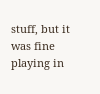stuff, but it was fine playing in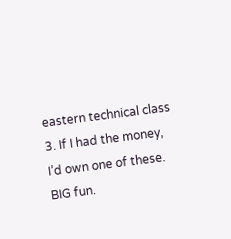eastern technical class 3. If I had the money, I’d own one of these. BIG fun.